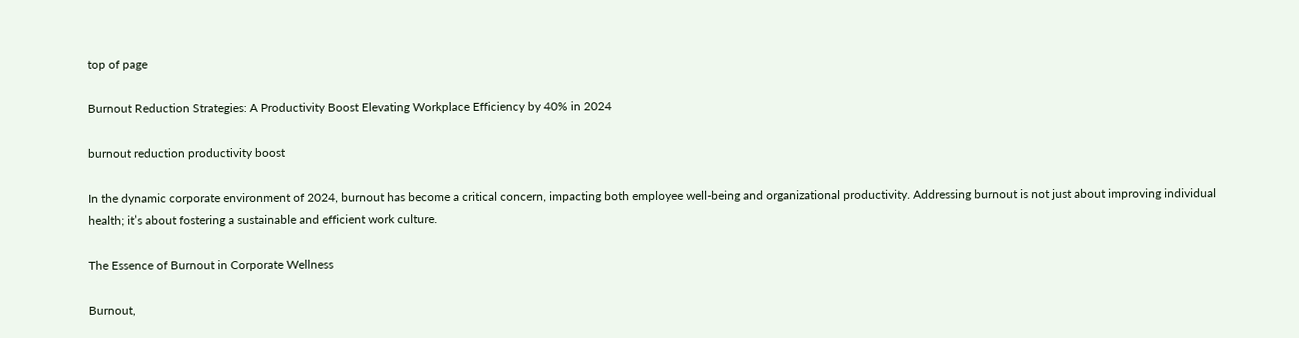top of page

Burnout Reduction Strategies: A Productivity Boost Elevating Workplace Efficiency by 40% in 2024

burnout reduction productivity boost

In the dynamic corporate environment of 2024, burnout has become a critical concern, impacting both employee well-being and organizational productivity. Addressing burnout is not just about improving individual health; it’s about fostering a sustainable and efficient work culture.

The Essence of Burnout in Corporate Wellness

Burnout,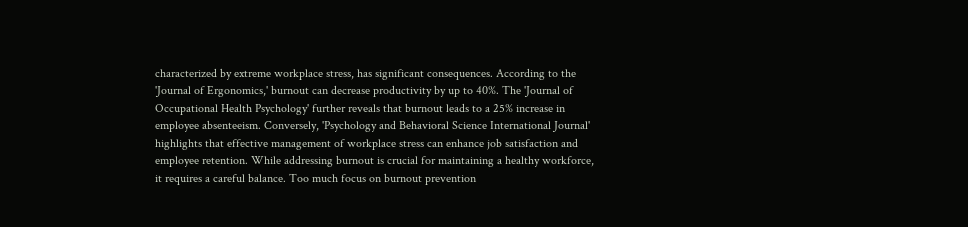characterized by extreme workplace stress, has significant consequences. According to the 'Journal of Ergonomics,' burnout can decrease productivity by up to 40%. The 'Journal of Occupational Health Psychology' further reveals that burnout leads to a 25% increase in employee absenteeism. Conversely, 'Psychology and Behavioral Science International Journal' highlights that effective management of workplace stress can enhance job satisfaction and employee retention. While addressing burnout is crucial for maintaining a healthy workforce, it requires a careful balance. Too much focus on burnout prevention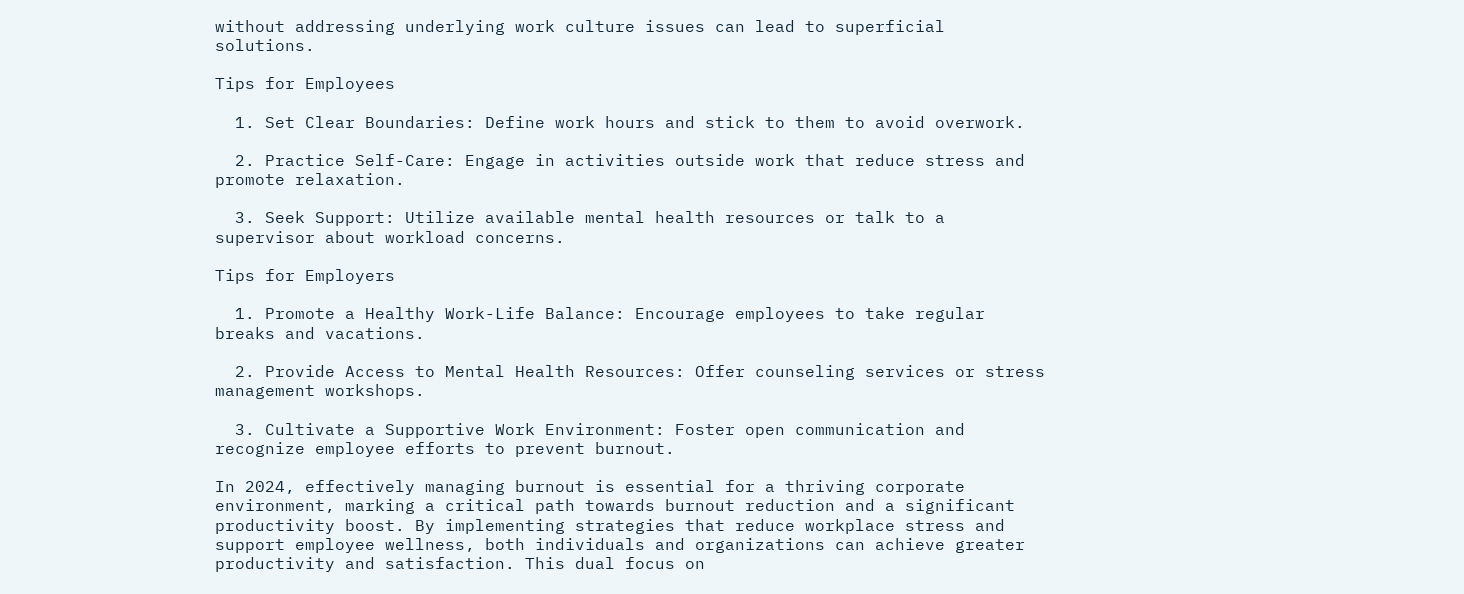without addressing underlying work culture issues can lead to superficial solutions.

Tips for Employees

  1. Set Clear Boundaries: Define work hours and stick to them to avoid overwork.

  2. Practice Self-Care: Engage in activities outside work that reduce stress and promote relaxation.

  3. Seek Support: Utilize available mental health resources or talk to a supervisor about workload concerns.

Tips for Employers

  1. Promote a Healthy Work-Life Balance: Encourage employees to take regular breaks and vacations.

  2. Provide Access to Mental Health Resources: Offer counseling services or stress management workshops.

  3. Cultivate a Supportive Work Environment: Foster open communication and recognize employee efforts to prevent burnout.

In 2024, effectively managing burnout is essential for a thriving corporate environment, marking a critical path towards burnout reduction and a significant productivity boost. By implementing strategies that reduce workplace stress and support employee wellness, both individuals and organizations can achieve greater productivity and satisfaction. This dual focus on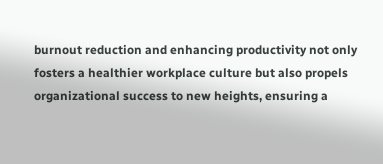burnout reduction and enhancing productivity not only fosters a healthier workplace culture but also propels organizational success to new heights, ensuring a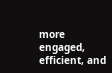more engaged, efficient, and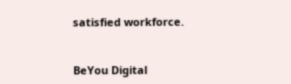satisfied workforce.


BeYou Digital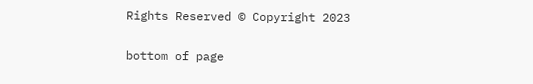Rights Reserved © Copyright 2023

bottom of page